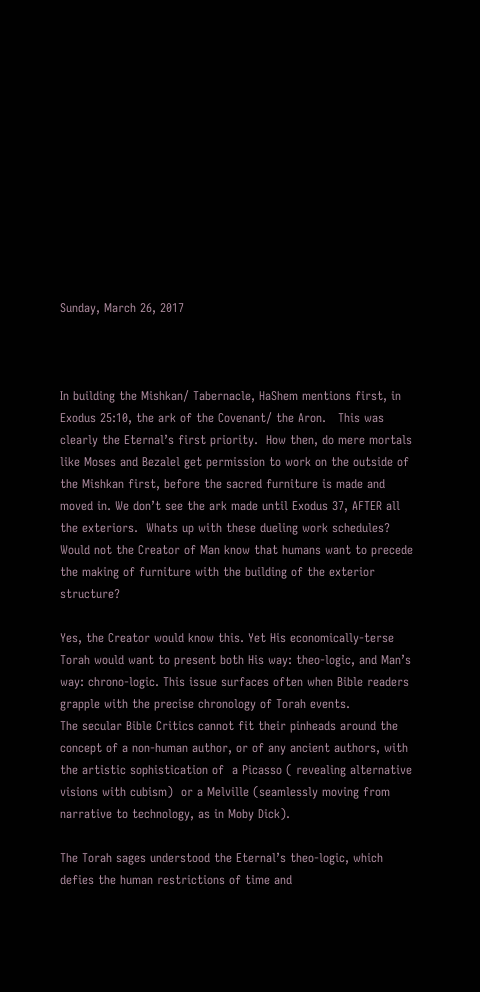Sunday, March 26, 2017



In building the Mishkan/ Tabernacle, HaShem mentions first, in Exodus 25:10, the ark of the Covenant/ the Aron.   This was clearly the Eternal’s first priority.  How then, do mere mortals like Moses and Bezalel get permission to work on the outside of the Mishkan first, before the sacred furniture is made and moved in. We don’t see the ark made until Exodus 37, AFTER all the exteriors.  Whats up with these dueling work schedules?   Would not the Creator of Man know that humans want to precede the making of furniture with the building of the exterior structure?

Yes, the Creator would know this. Yet His economically-terse Torah would want to present both His way: theo-logic, and Man’s way: chrono-logic. This issue surfaces often when Bible readers grapple with the precise chronology of Torah events.
The secular Bible Critics cannot fit their pinheads around the concept of a non-human author, or of any ancient authors, with the artistic sophistication of  a Picasso ( revealing alternative visions with cubism)  or a Melville (seamlessly moving from narrative to technology, as in Moby Dick).

The Torah sages understood the Eternal’s theo-logic, which defies the human restrictions of time and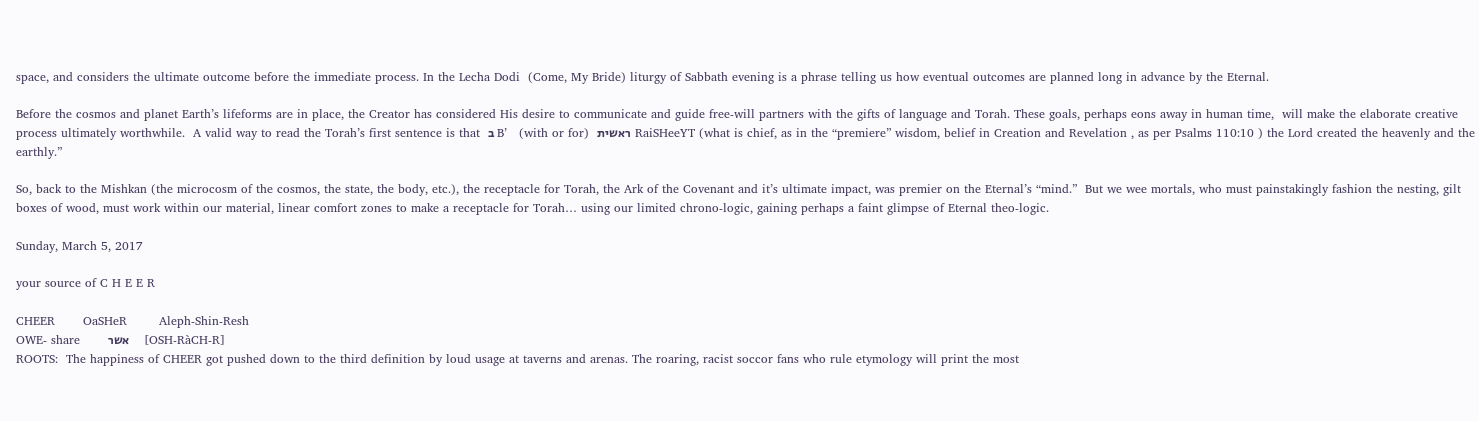space, and considers the ultimate outcome before the immediate process. In the Lecha Dodi  (Come, My Bride) liturgy of Sabbath evening is a phrase telling us how eventual outcomes are planned long in advance by the Eternal.

Before the cosmos and planet Earth’s lifeforms are in place, the Creator has considered His desire to communicate and guide free-will partners with the gifts of language and Torah. These goals, perhaps eons away in human time,  will make the elaborate creative process ultimately worthwhile.  A valid way to read the Torah’s first sentence is that  ב B’   (with or for)  ראשית  RaiSHeeYT (what is chief, as in the “premiere” wisdom, belief in Creation and Revelation , as per Psalms 110:10 ) the Lord created the heavenly and the earthly.”

So, back to the Mishkan (the microcosm of the cosmos, the state, the body, etc.), the receptacle for Torah, the Ark of the Covenant and it’s ultimate impact, was premier on the Eternal’s “mind.”  But we wee mortals, who must painstakingly fashion the nesting, gilt boxes of wood, must work within our material, linear comfort zones to make a receptacle for Torah… using our limited chrono-logic, gaining perhaps a faint glimpse of Eternal theo-logic.

Sunday, March 5, 2017

your source of C H E E R

CHEER       OaSHeR        Aleph-Shin-Resh
OWE- share       אשר      [OSH-RàCH-R]
ROOTS:  The happiness of CHEER got pushed down to the third definition by loud usage at taverns and arenas. The roaring, racist soccor fans who rule etymology will print the most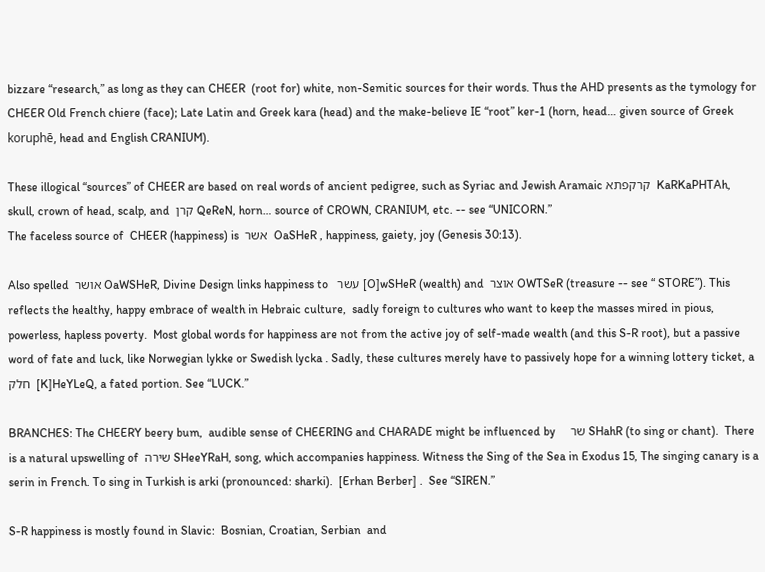bizzare “research,” as long as they can CHEER  (root for) white, non-Semitic sources for their words. Thus the AHD presents as the tymology for CHEER Old French chiere (face); Late Latin and Greek kara (head) and the make-believe IE “root” ker-1 (horn, head… given source of Greek koruphē, head and English CRANIUM).

These illogical “sources” of CHEER are based on real words of ancient pedigree, such as Syriac and Jewish Aramaic קרקפתא  KaRKaPHTAh, skull, crown of head, scalp, and  קרן QeReN, horn… source of CROWN, CRANIUM, etc. -- see “UNICORN.”
The faceless source of  CHEER (happiness) is  אשר  OaSHeR , happiness, gaiety, joy (Genesis 30:13).

Also spelled  אושר OaWSHeR, Divine Design links happiness to   עשר [O]wSHeR (wealth) and  אוצר OWTSeR (treasure -- see “ STORE”). This reflects the healthy, happy embrace of wealth in Hebraic culture,  sadly foreign to cultures who want to keep the masses mired in pious, powerless, hapless poverty.  Most global words for happiness are not from the active joy of self-made wealth (and this S-R root), but a passive word of fate and luck, like Norwegian lykke or Swedish lycka . Sadly, these cultures merely have to passively hope for a winning lottery ticket, a  חלק  [K]HeYLeQ, a fated portion. See “LUCK.”

BRANCHES: The CHEERY beery bum,  audible sense of CHEERING and CHARADE might be influenced by     שר SHahR (to sing or chant).  There is a natural upswelling of  שירה SHeeYRaH, song, which accompanies happiness. Witness the Sing of the Sea in Exodus 15, The singing canary is a serin in French. To sing in Turkish is arki (pronounced: sharki).  [Erhan Berber] .  See “SIREN.”

S-R happiness is mostly found in Slavic:  Bosnian, Croatian, Serbian  and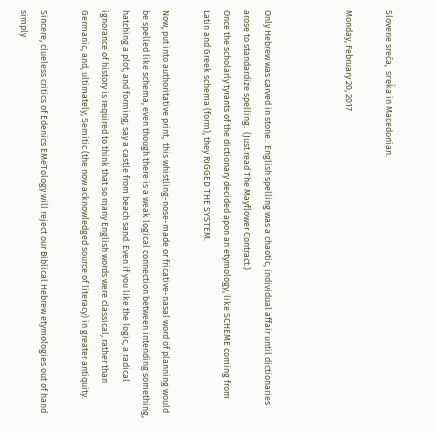Slovene sreća,  sreḱa in Macedonian.

Monday, February 20, 2017



Only Hebrew was carved in stone.  English spelling was a chaotic, individual affair until dictionaries arose to standardize spelling.  (Just read The Mayflower Contract.)
Once the scholarly tyrants of the dictionary decided apon an etymology, like SCHEME coming from Latin and Greek schema (form), they RIGGED THE SYSTEM.

Now, put into authoritative print,  this whistling-nose-made or fricative-nasal word of planning would be spelled like schema, even though there is a weak logical connection between intending something, hatching a plot, and forming, say a castle from beach sand. Even if you like the logic, a radical ignorance of history is required to think that so many English words were classical, rather than Germanic, and, ultimately, Semitic (the now acknowledged source of literacy) in greater antiquity.

Sincere, clueless critics of Edenics EMeTology will reject our Biblical Hebrew etymologies out of hand simply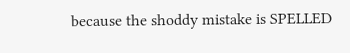because the shoddy mistake is SPELLED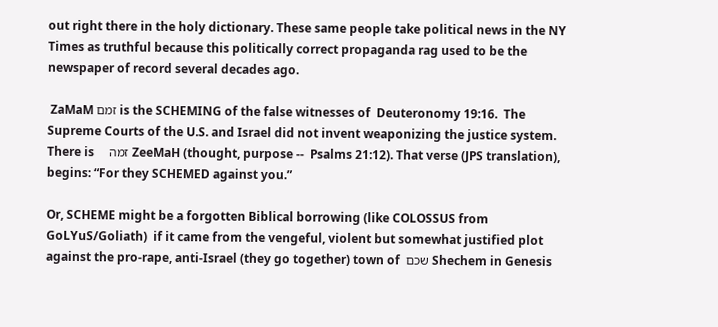out right there in the holy dictionary. These same people take political news in the NY Times as truthful because this politically correct propaganda rag used to be the newspaper of record several decades ago.

 ZaMaM זמם is the SCHEMING of the false witnesses of  Deuteronomy 19:16.  The Supreme Courts of the U.S. and Israel did not invent weaponizing the justice system. There is     זמה ZeeMaH (thought, purpose --  Psalms 21:12). That verse (JPS translation), begins: “For they SCHEMED against you.”

Or, SCHEME might be a forgotten Biblical borrowing (like COLOSSUS from GoLYuS/Goliath)  if it came from the vengeful, violent but somewhat justified plot against the pro-rape, anti-Israel (they go together) town of  שכם Shechem in Genesis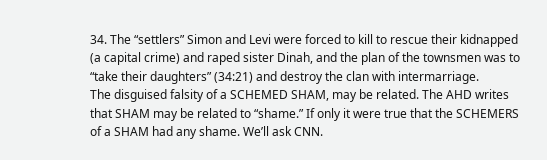34. The “settlers” Simon and Levi were forced to kill to rescue their kidnapped (a capital crime) and raped sister Dinah, and the plan of the townsmen was to “take their daughters” (34:21) and destroy the clan with intermarriage.
The disguised falsity of a SCHEMED SHAM, may be related. The AHD writes that SHAM may be related to “shame.” If only it were true that the SCHEMERS of a SHAM had any shame. We’ll ask CNN.